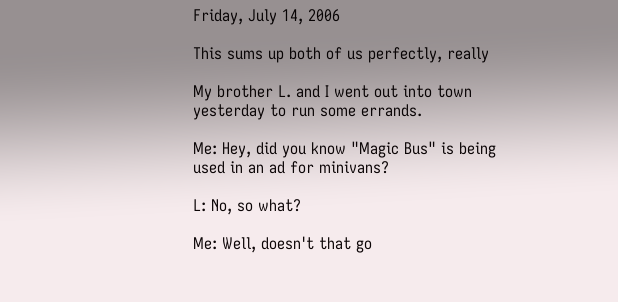Friday, July 14, 2006

This sums up both of us perfectly, really

My brother L. and I went out into town yesterday to run some errands.

Me: Hey, did you know "Magic Bus" is being used in an ad for minivans?

L: No, so what?

Me: Well, doesn't that go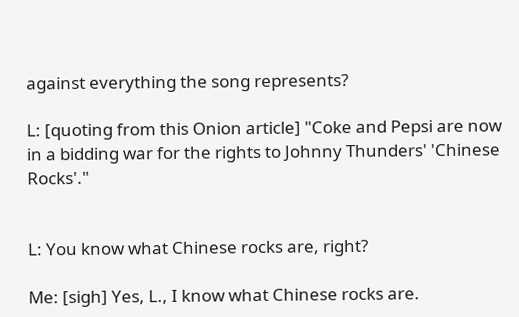against everything the song represents?

L: [quoting from this Onion article] "Coke and Pepsi are now in a bidding war for the rights to Johnny Thunders' 'Chinese Rocks'."


L: You know what Chinese rocks are, right?

Me: [sigh] Yes, L., I know what Chinese rocks are.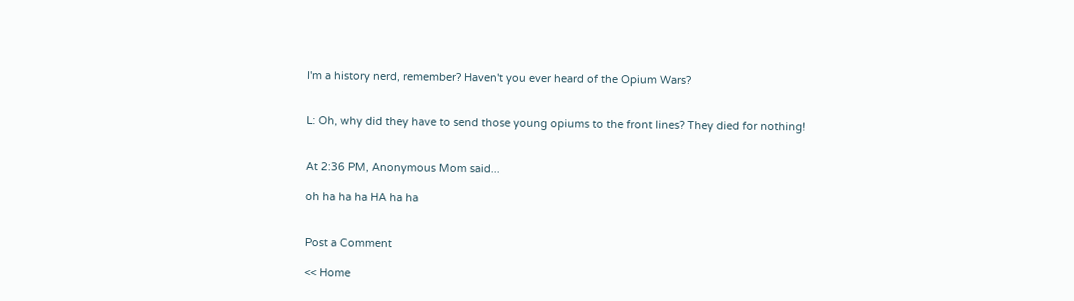I'm a history nerd, remember? Haven't you ever heard of the Opium Wars?


L: Oh, why did they have to send those young opiums to the front lines? They died for nothing!


At 2:36 PM, Anonymous Mom said...

oh ha ha ha HA ha ha


Post a Comment

<< Home